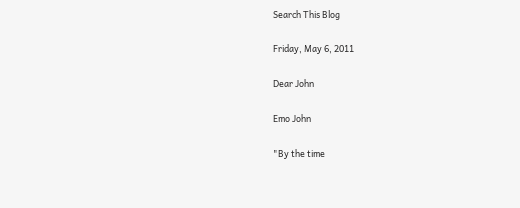Search This Blog

Friday, May 6, 2011

Dear John

Emo John

"By the time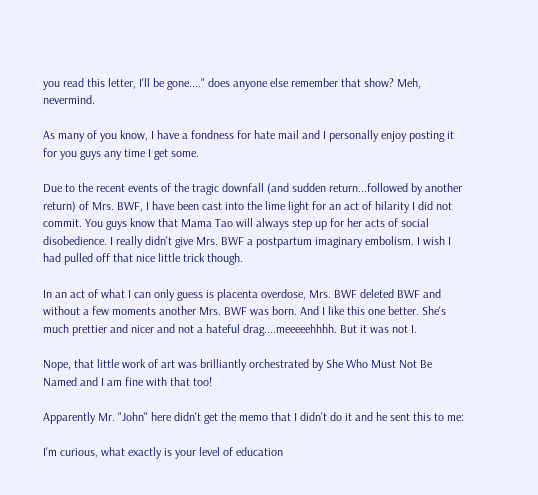you read this letter, I'll be gone...." does anyone else remember that show? Meh, nevermind.

As many of you know, I have a fondness for hate mail and I personally enjoy posting it for you guys any time I get some.

Due to the recent events of the tragic downfall (and sudden return...followed by another return) of Mrs. BWF, I have been cast into the lime light for an act of hilarity I did not commit. You guys know that Mama Tao will always step up for her acts of social disobedience. I really didn't give Mrs. BWF a postpartum imaginary embolism. I wish I had pulled off that nice little trick though.

In an act of what I can only guess is placenta overdose, Mrs. BWF deleted BWF and without a few moments another Mrs. BWF was born. And I like this one better. She's much prettier and nicer and not a hateful drag....meeeeehhhh. But it was not I.

Nope, that little work of art was brilliantly orchestrated by She Who Must Not Be Named and I am fine with that too!

Apparently Mr. "John" here didn't get the memo that I didn't do it and he sent this to me:

I'm curious, what exactly is your level of education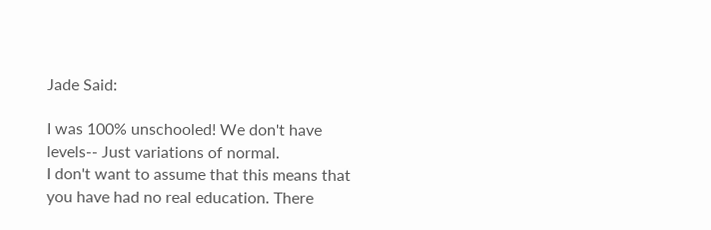Jade Said:

I was 100% unschooled! We don't have levels-- Just variations of normal.
I don't want to assume that this means that you have had no real education. There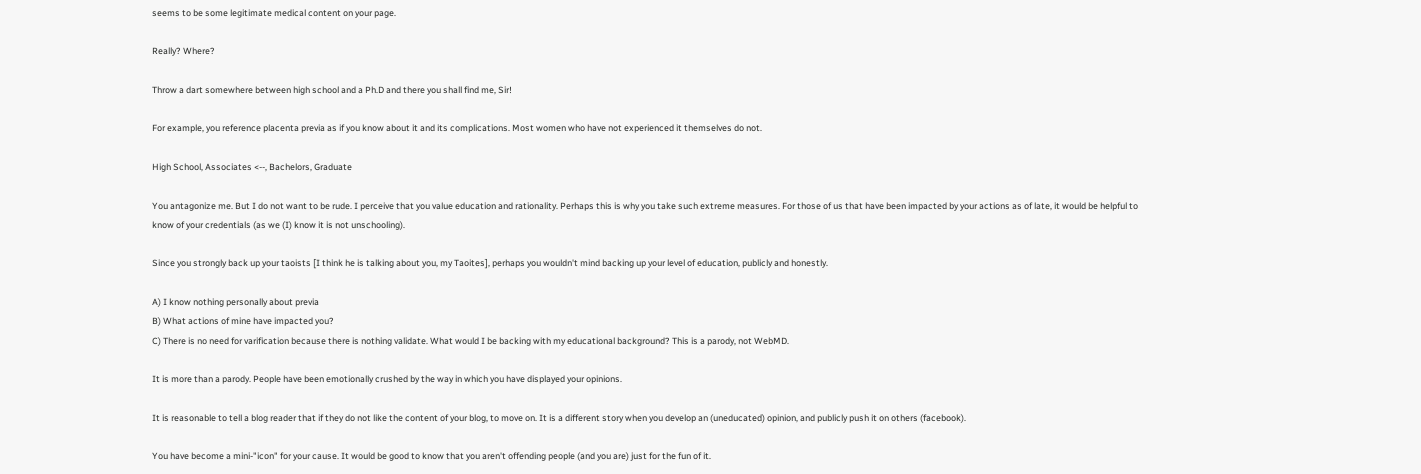seems to be some legitimate medical content on your page.

Really? Where?

Throw a dart somewhere between high school and a Ph.D and there you shall find me, Sir!

For example, you reference placenta previa as if you know about it and its complications. Most women who have not experienced it themselves do not.

High School, Associates <--, Bachelors, Graduate

You antagonize me. But I do not want to be rude. I perceive that you value education and rationality. Perhaps this is why you take such extreme measures. For those of us that have been impacted by your actions as of late, it would be helpful to know of your credentials (as we (I) know it is not unschooling).

Since you strongly back up your taoists [I think he is talking about you, my Taoites], perhaps you wouldn't mind backing up your level of education, publicly and honestly.

A) I know nothing personally about previa
B) What actions of mine have impacted you?
C) There is no need for varification because there is nothing validate. What would I be backing with my educational background? This is a parody, not WebMD.

It is more than a parody. People have been emotionally crushed by the way in which you have displayed your opinions.

It is reasonable to tell a blog reader that if they do not like the content of your blog, to move on. It is a different story when you develop an (uneducated) opinion, and publicly push it on others (facebook).

You have become a mini-"icon" for your cause. It would be good to know that you aren't offending people (and you are) just for the fun of it.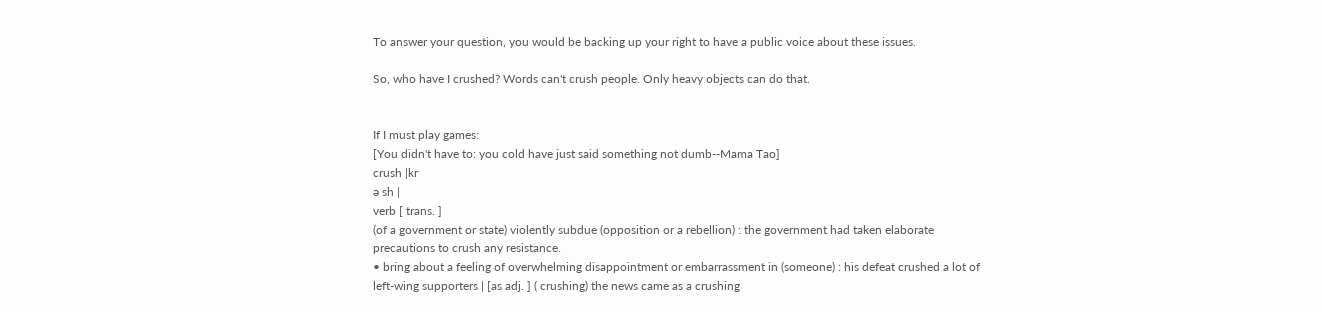To answer your question, you would be backing up your right to have a public voice about these issues.

So, who have I crushed? Words can't crush people. Only heavy objects can do that.


If I must play games:
[You didn't have to: you cold have just said something not dumb--Mama Tao]
crush |kr
ə sh |
verb [ trans. ]
(of a government or state) violently subdue (opposition or a rebellion) : the government had taken elaborate precautions to crush any resistance.
• bring about a feeling of overwhelming disappointment or embarrassment in (someone) : his defeat crushed a lot of left-wing supporters | [as adj. ] ( crushing) the news came as a crushing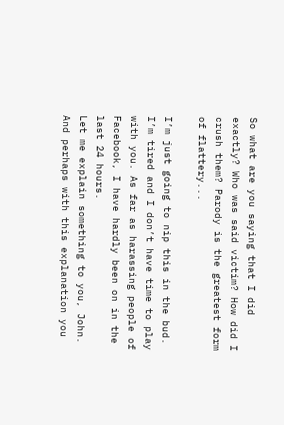So what are you saying that I did exactly? Who was said victim? How did I crush them? Parody is the greatest form of flattery...

I’m just going to nip this in the bud. I’m tired and I don’t have time to play with you. As far as harassing people of Facebook, I have hardly been on in the last 24 hours.
Let me explain something to you, John. And perhaps with this explanation you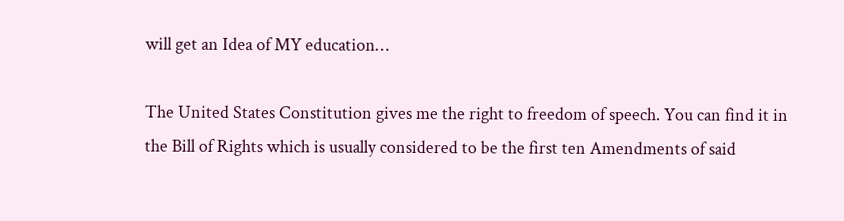will get an Idea of MY education…

The United States Constitution gives me the right to freedom of speech. You can find it in the Bill of Rights which is usually considered to be the first ten Amendments of said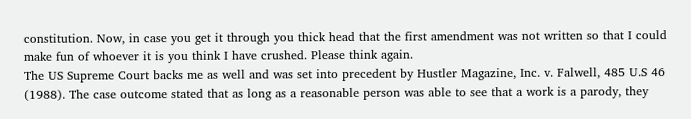constitution. Now, in case you get it through you thick head that the first amendment was not written so that I could make fun of whoever it is you think I have crushed. Please think again.
The US Supreme Court backs me as well and was set into precedent by Hustler Magazine, Inc. v. Falwell, 485 U.S 46 (1988). The case outcome stated that as long as a reasonable person was able to see that a work is a parody, they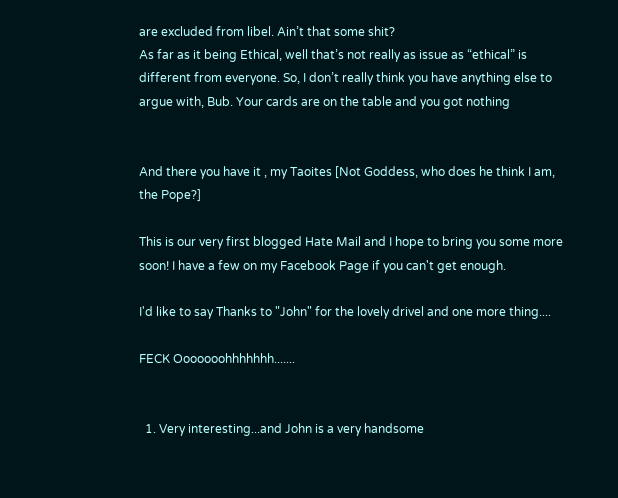are excluded from libel. Ain’t that some shit?
As far as it being Ethical, well that’s not really as issue as “ethical” is different from everyone. So, I don’t really think you have anything else to argue with, Bub. Your cards are on the table and you got nothing


And there you have it , my Taoites [Not Goddess, who does he think I am, the Pope?]

This is our very first blogged Hate Mail and I hope to bring you some more soon! I have a few on my Facebook Page if you can't get enough.

I'd like to say Thanks to "John" for the lovely drivel and one more thing....

FECK Ooooooohhhhhhh.......


  1. Very interesting...and John is a very handsome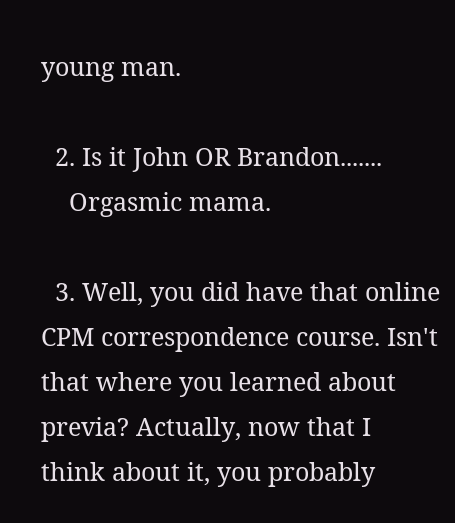young man.

  2. Is it John OR Brandon.......
    Orgasmic mama.

  3. Well, you did have that online CPM correspondence course. Isn't that where you learned about previa? Actually, now that I think about it, you probably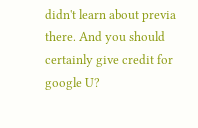didn't learn about previa there. And you should certainly give credit for google U?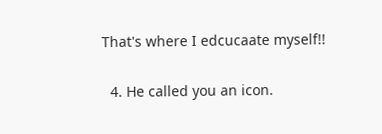That's where I edcucaate myself!!

  4. He called you an icon.